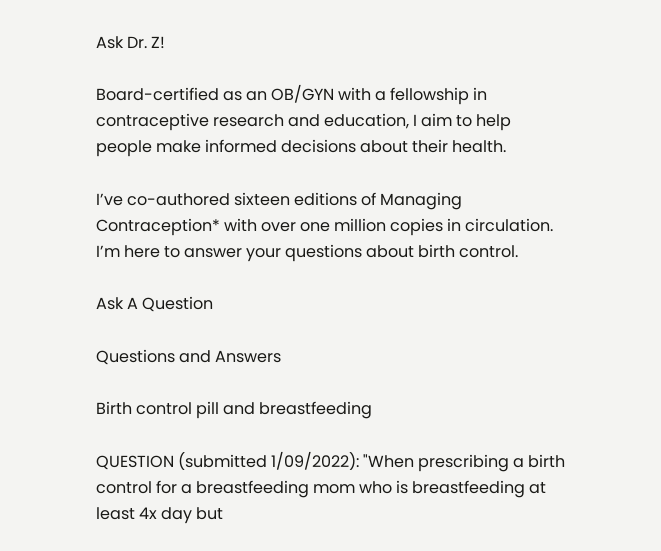Ask Dr. Z!

Board-certified as an OB/GYN with a fellowship in contraceptive research and education, I aim to help people make informed decisions about their health.

I’ve co-authored sixteen editions of Managing Contraception* with over one million copies in circulation. I’m here to answer your questions about birth control.

Ask A Question

Questions and Answers

Birth control pill and breastfeeding

QUESTION (submitted 1/09/2022): "When prescribing a birth control for a breastfeeding mom who is breastfeeding at least 4x day but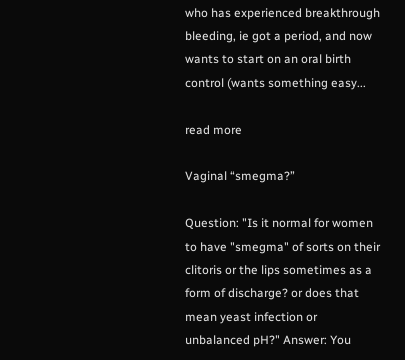who has experienced breakthrough bleeding, ie got a period, and now wants to start on an oral birth control (wants something easy...

read more

Vaginal “smegma?”

Question: "Is it normal for women to have "smegma" of sorts on their clitoris or the lips sometimes as a form of discharge? or does that mean yeast infection or unbalanced pH?" Answer: You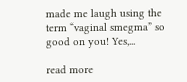made me laugh using the term “vaginal smegma” so good on you! Yes,...

read more